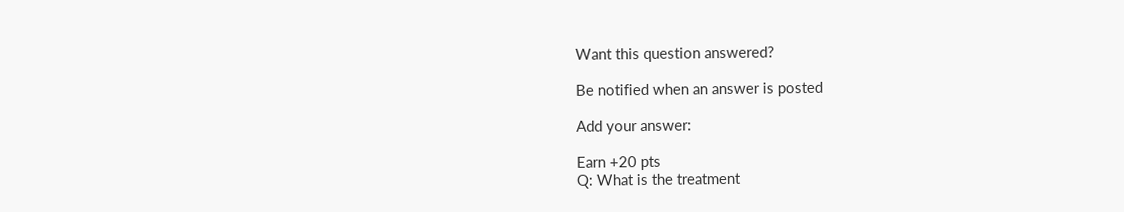Want this question answered?

Be notified when an answer is posted

Add your answer:

Earn +20 pts
Q: What is the treatment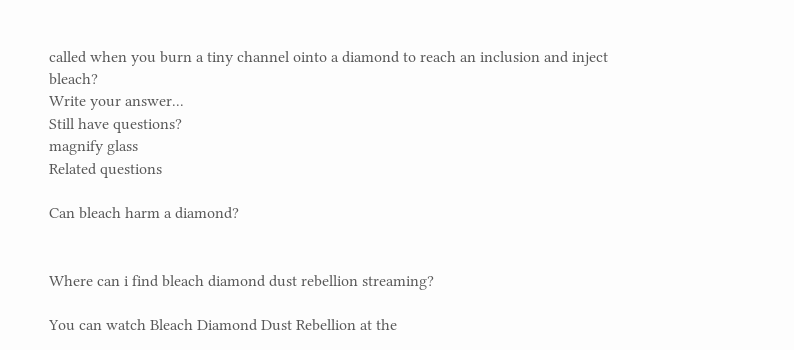called when you burn a tiny channel ointo a diamond to reach an inclusion and inject bleach?
Write your answer...
Still have questions?
magnify glass
Related questions

Can bleach harm a diamond?


Where can i find bleach diamond dust rebellion streaming?

You can watch Bleach Diamond Dust Rebellion at the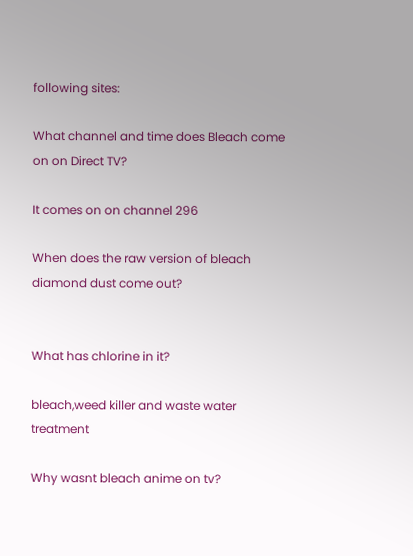following sites:

What channel and time does Bleach come on on Direct TV?

It comes on on channel 296

When does the raw version of bleach diamond dust come out?


What has chlorine in it?

bleach,weed killer and waste water treatment

Why wasnt bleach anime on tv?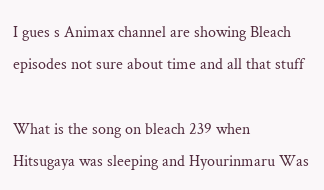I gues s Animax channel are showing Bleach episodes not sure about time and all that stuff

What is the song on bleach 239 when Hitsugaya was sleeping and Hyourinmaru Was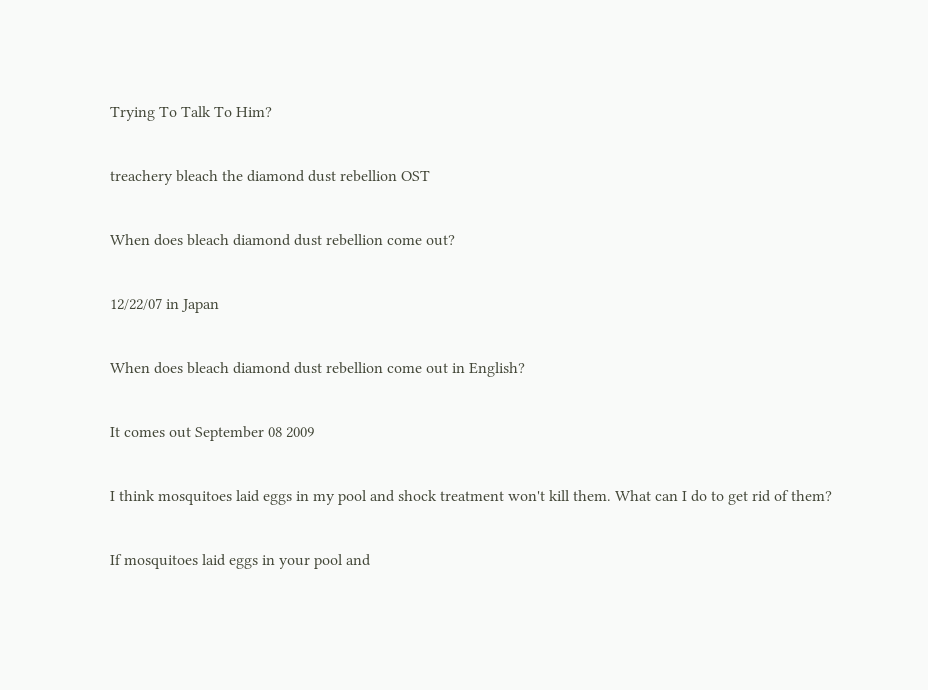Trying To Talk To Him?

treachery bleach the diamond dust rebellion OST

When does bleach diamond dust rebellion come out?

12/22/07 in Japan

When does bleach diamond dust rebellion come out in English?

It comes out September 08 2009

I think mosquitoes laid eggs in my pool and shock treatment won't kill them. What can I do to get rid of them?

If mosquitoes laid eggs in your pool and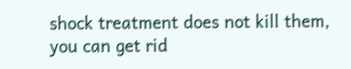shock treatment does not kill them, you can get rid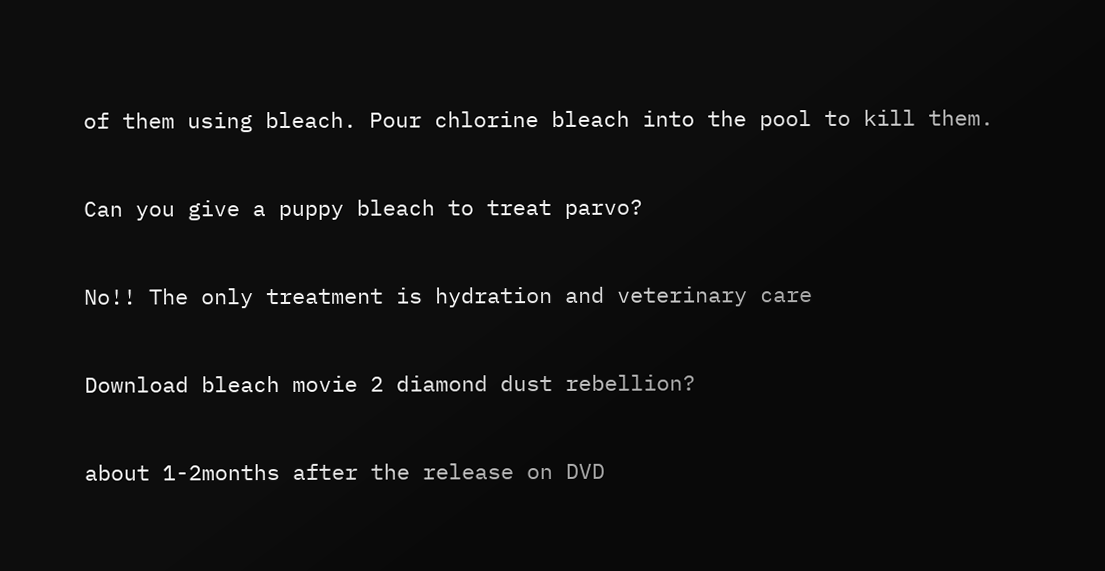of them using bleach. Pour chlorine bleach into the pool to kill them.

Can you give a puppy bleach to treat parvo?

No!! The only treatment is hydration and veterinary care

Download bleach movie 2 diamond dust rebellion?

about 1-2months after the release on DVD